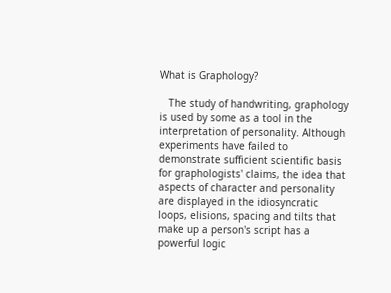What is Graphology?

   The study of handwriting, graphology is used by some as a tool in the interpretation of personality. Although experiments have failed to demonstrate sufficient scientific basis for graphologists' claims, the idea that aspects of character and personality are displayed in the idiosyncratic loops, elisions, spacing and tilts that make up a person's script has a powerful logic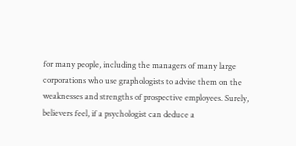for many people, including the managers of many large corporations who use graphologists to advise them on the weaknesses and strengths of prospective employees. Surely, believers feel, if a psychologist can deduce a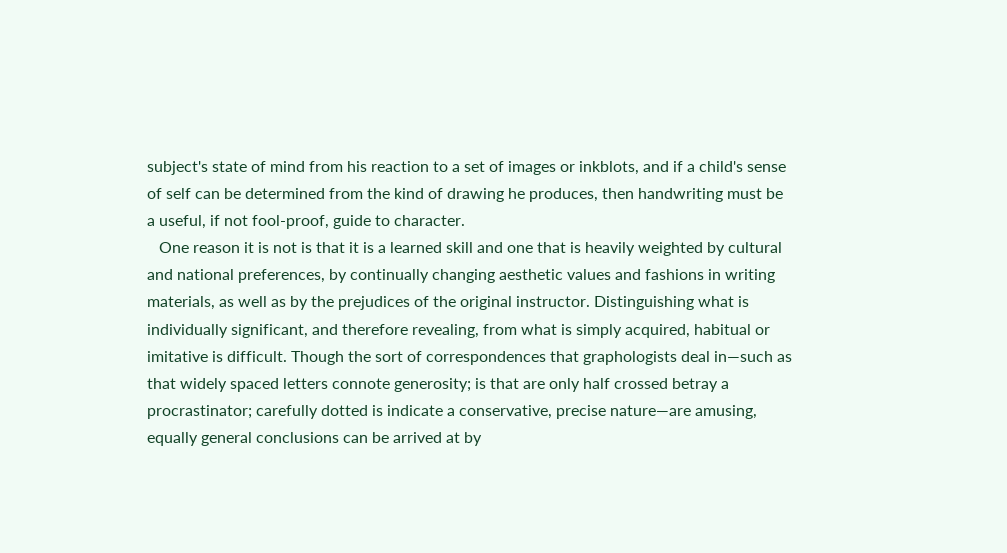subject's state of mind from his reaction to a set of images or inkblots, and if a child's sense of self can be determined from the kind of drawing he produces, then handwriting must be a useful, if not fool-proof, guide to character.
   One reason it is not is that it is a learned skill and one that is heavily weighted by cultural and national preferences, by continually changing aesthetic values and fashions in writing materials, as well as by the prejudices of the original instructor. Distinguishing what is individually significant, and therefore revealing, from what is simply acquired, habitual or imitative is difficult. Though the sort of correspondences that graphologists deal in—such as that widely spaced letters connote generosity; is that are only half crossed betray a procrastinator; carefully dotted is indicate a conservative, precise nature—are amusing, equally general conclusions can be arrived at by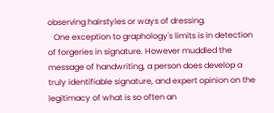observing hairstyles or ways of dressing.
   One exception to graphology's limits is in detection of forgeries in signature. However muddled the message of handwriting, a person does develop a truly identifiable signature, and expert opinion on the legitimacy of what is so often an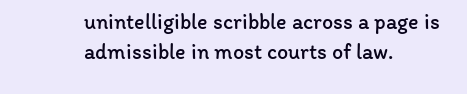unintelligible scribble across a page is admissible in most courts of law.